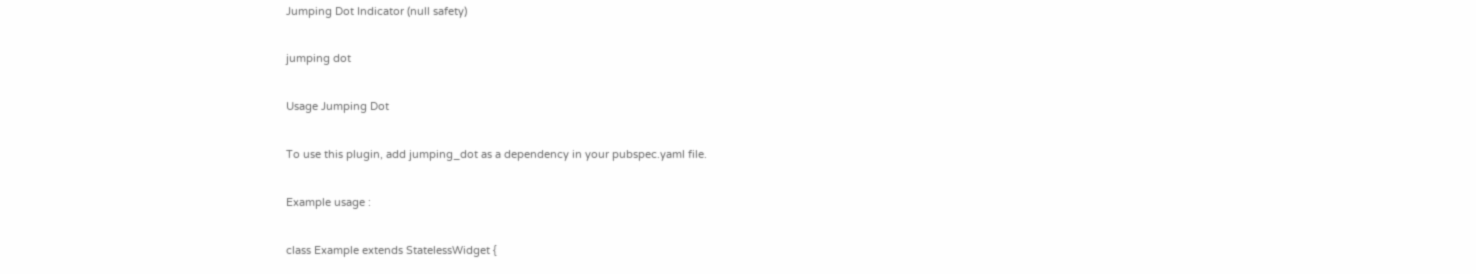Jumping Dot Indicator (null safety)

jumping dot

Usage Jumping Dot

To use this plugin, add jumping_dot as a dependency in your pubspec.yaml file.

Example usage :

class Example extends StatelessWidget {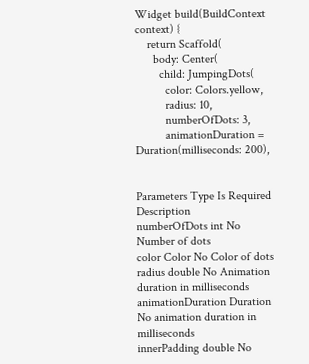Widget build(BuildContext context) {
    return Scaffold(
      body: Center(
        child: JumpingDots(
          color: Colors.yellow,
          radius: 10,
          numberOfDots: 3,
          animationDuration = Duration(milliseconds: 200),


Parameters Type Is Required Description
numberOfDots int No Number of dots
color Color No Color of dots
radius double No Animation duration in milliseconds
animationDuration Duration No animation duration in milliseconds
innerPadding double No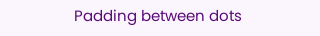Padding between dots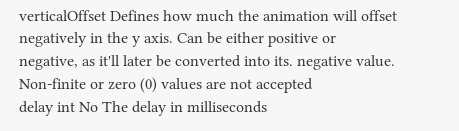verticalOffset Defines how much the animation will offset negatively in the y axis. Can be either positive or negative, as it'll later be converted into its. negative value. Non-finite or zero (0) values are not accepted
delay int No The delay in milliseconds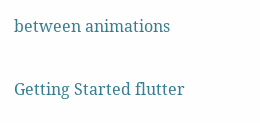between animations

Getting Started flutter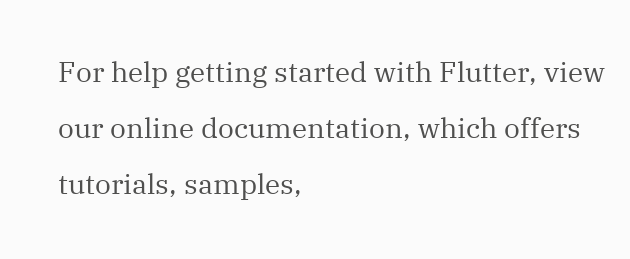For help getting started with Flutter, view our online documentation, which offers tutorials, samples,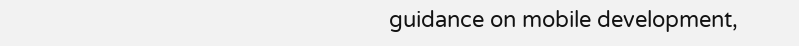guidance on mobile development,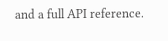and a full API reference.